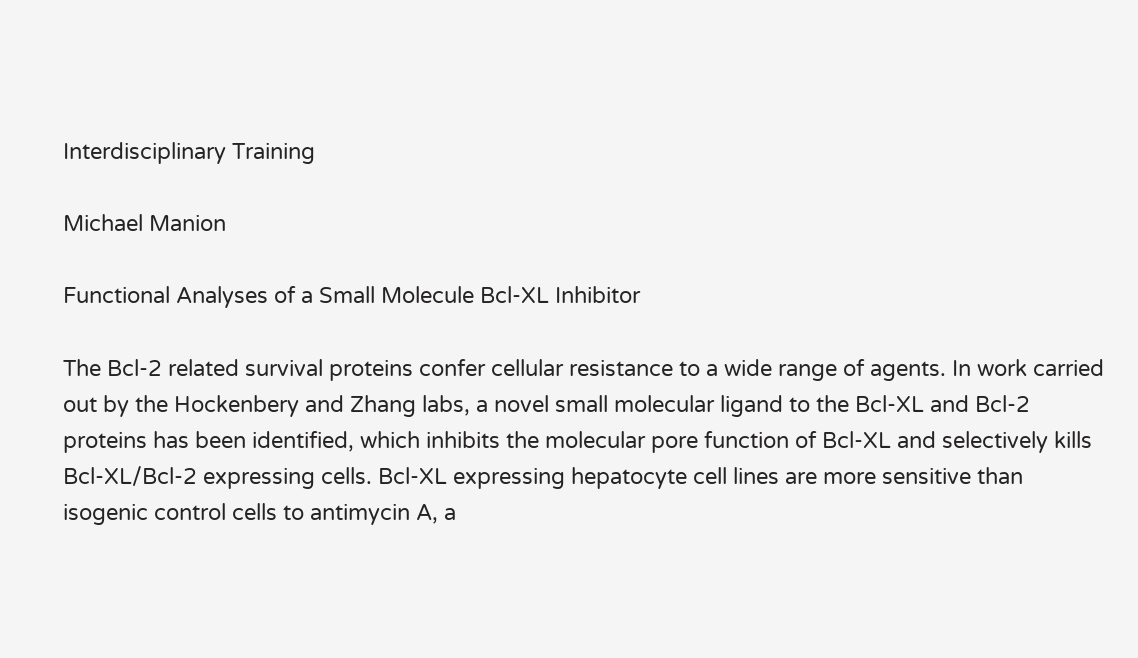Interdisciplinary Training

Michael Manion

Functional Analyses of a Small Molecule Bcl-XL Inhibitor

The Bcl-2 related survival proteins confer cellular resistance to a wide range of agents. In work carried out by the Hockenbery and Zhang labs, a novel small molecular ligand to the Bcl-XL and Bcl-2 proteins has been identified, which inhibits the molecular pore function of Bcl-XL and selectively kills Bcl-XL/Bcl-2 expressing cells. Bcl-XL expressing hepatocyte cell lines are more sensitive than isogenic control cells to antimycin A, a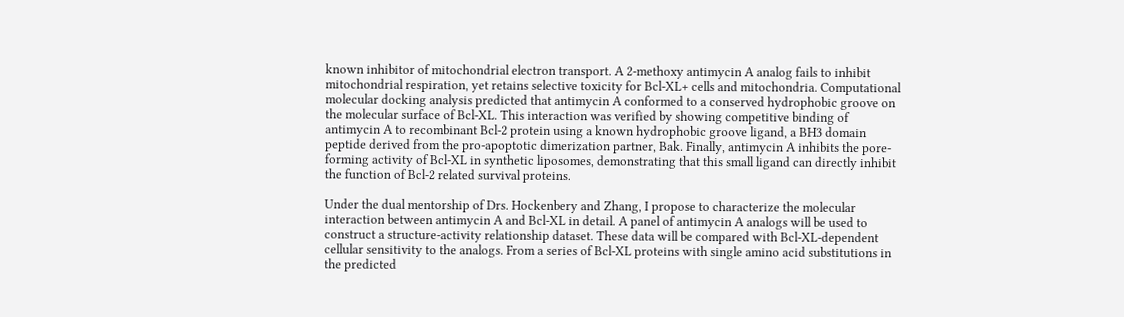known inhibitor of mitochondrial electron transport. A 2-methoxy antimycin A analog fails to inhibit mitochondrial respiration, yet retains selective toxicity for Bcl-XL+ cells and mitochondria. Computational molecular docking analysis predicted that antimycin A conformed to a conserved hydrophobic groove on the molecular surface of Bcl-XL. This interaction was verified by showing competitive binding of antimycin A to recombinant Bcl-2 protein using a known hydrophobic groove ligand, a BH3 domain peptide derived from the pro-apoptotic dimerization partner, Bak. Finally, antimycin A inhibits the pore-forming activity of Bcl-XL in synthetic liposomes, demonstrating that this small ligand can directly inhibit the function of Bcl-2 related survival proteins.

Under the dual mentorship of Drs. Hockenbery and Zhang, I propose to characterize the molecular interaction between antimycin A and Bcl-XL in detail. A panel of antimycin A analogs will be used to construct a structure-activity relationship dataset. These data will be compared with Bcl-XL-dependent cellular sensitivity to the analogs. From a series of Bcl-XL proteins with single amino acid substitutions in the predicted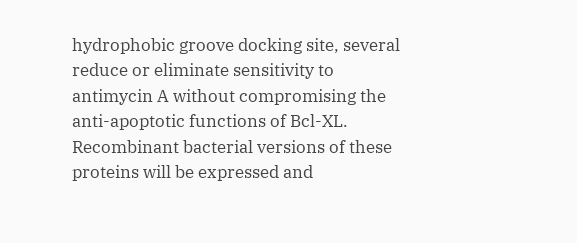hydrophobic groove docking site, several reduce or eliminate sensitivity to antimycin A without compromising the anti-apoptotic functions of Bcl-XL. Recombinant bacterial versions of these proteins will be expressed and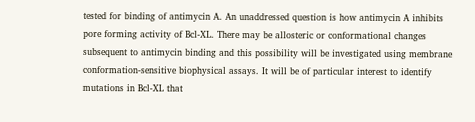tested for binding of antimycin A. An unaddressed question is how antimycin A inhibits pore forming activity of Bcl-XL. There may be allosteric or conformational changes subsequent to antimycin binding and this possibility will be investigated using membrane conformation-sensitive biophysical assays. It will be of particular interest to identify mutations in Bcl-XL that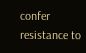confer resistance to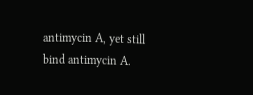antimycin A, yet still bind antimycin A.